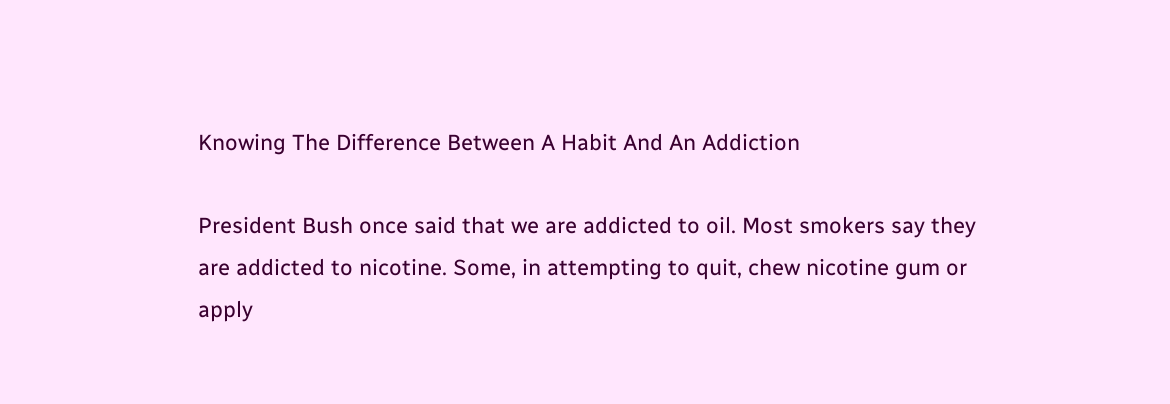Knowing The Difference Between A Habit And An Addiction

President Bush once said that we are addicted to oil. Most smokers say they are addicted to nicotine. Some, in attempting to quit, chew nicotine gum or apply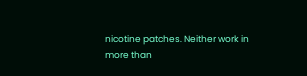nicotine patches. Neither work in more than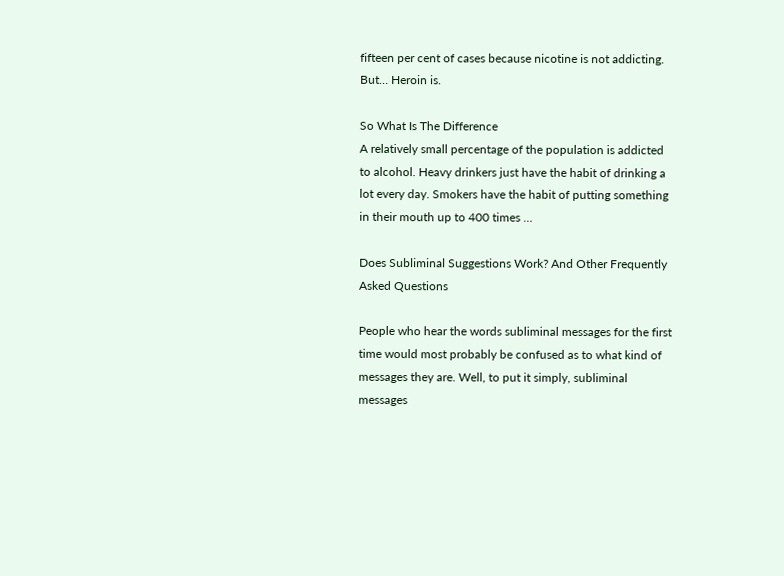fifteen per cent of cases because nicotine is not addicting. But… Heroin is.

So What Is The Difference
A relatively small percentage of the population is addicted to alcohol. Heavy drinkers just have the habit of drinking a lot every day. Smokers have the habit of putting something in their mouth up to 400 times …

Does Subliminal Suggestions Work? And Other Frequently Asked Questions

People who hear the words subliminal messages for the first time would most probably be confused as to what kind of messages they are. Well, to put it simply, subliminal messages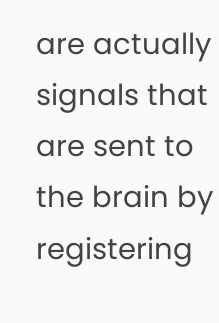are actually signals that are sent to the brain by registering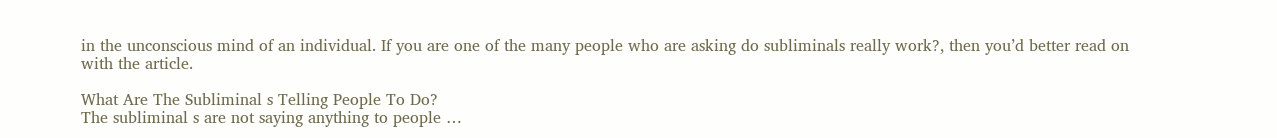in the unconscious mind of an individual. If you are one of the many people who are asking do subliminals really work?, then you’d better read on with the article.

What Are The Subliminal s Telling People To Do?
The subliminal s are not saying anything to people …